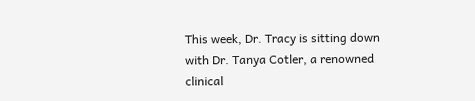This week, Dr. Tracy is sitting down with Dr. Tanya Cotler, a renowned clinical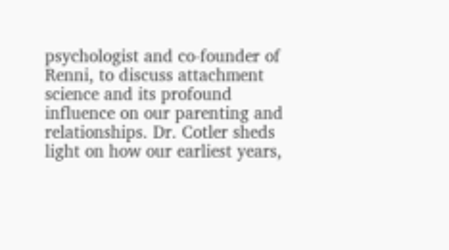psychologist and co-founder of Renni, to discuss attachment science and its profound influence on our parenting and relationships. Dr. Cotler sheds light on how our earliest years,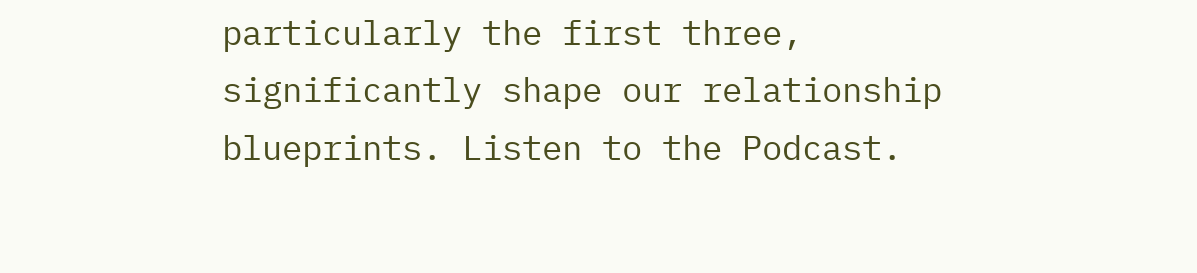particularly the first three, significantly shape our relationship blueprints. Listen to the Podcast.